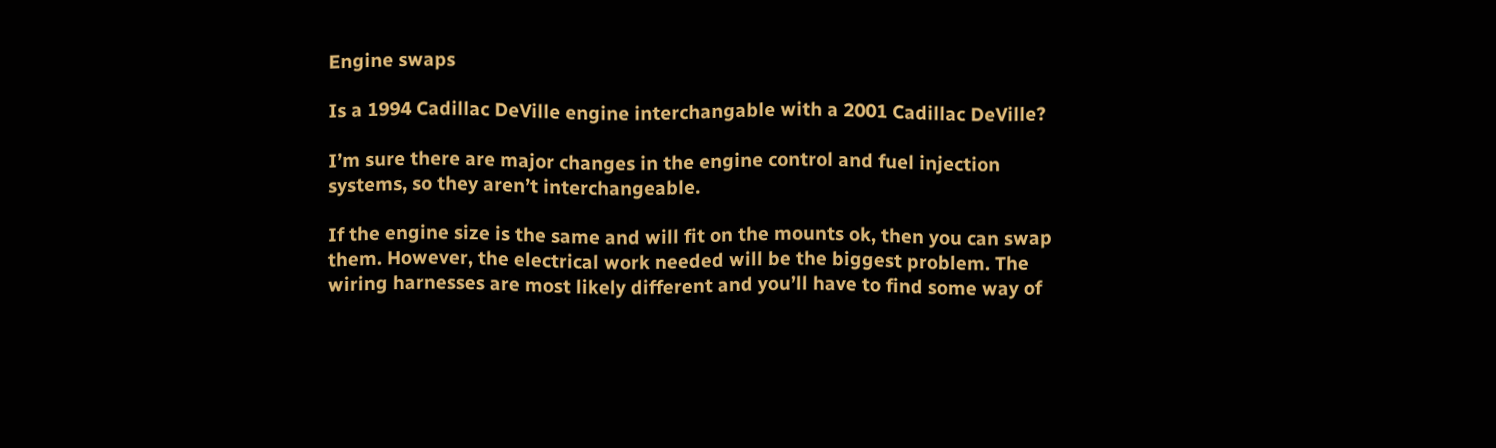Engine swaps

Is a 1994 Cadillac DeVille engine interchangable with a 2001 Cadillac DeVille?

I’m sure there are major changes in the engine control and fuel injection systems, so they aren’t interchangeable.

If the engine size is the same and will fit on the mounts ok, then you can swap them. However, the electrical work needed will be the biggest problem. The wiring harnesses are most likely different and you’ll have to find some way of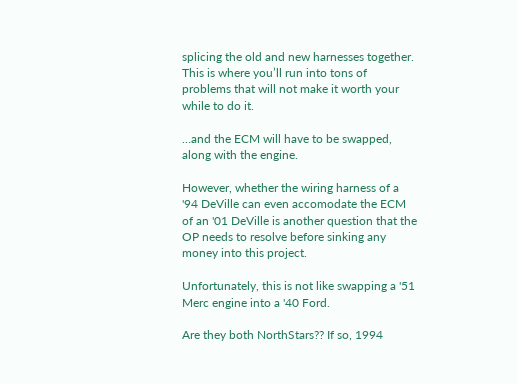splicing the old and new harnesses together. This is where you’ll run into tons of problems that will not make it worth your while to do it.

…and the ECM will have to be swapped, along with the engine.

However, whether the wiring harness of a '94 DeVille can even accomodate the ECM of an '01 DeVille is another question that the OP needs to resolve before sinking any money into this project.

Unfortunately, this is not like swapping a '51 Merc engine into a '40 Ford.

Are they both NorthStars?? If so, 1994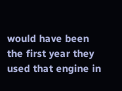would have been the first year they used that engine in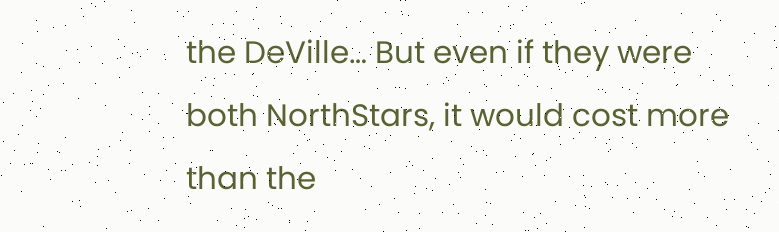the DeVille… But even if they were both NorthStars, it would cost more than the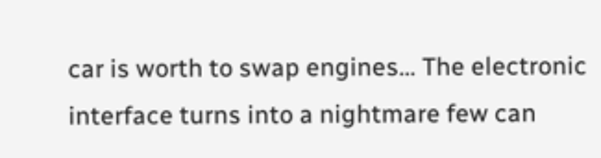car is worth to swap engines… The electronic interface turns into a nightmare few can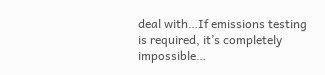deal with…If emissions testing is required, it’s completely impossible…